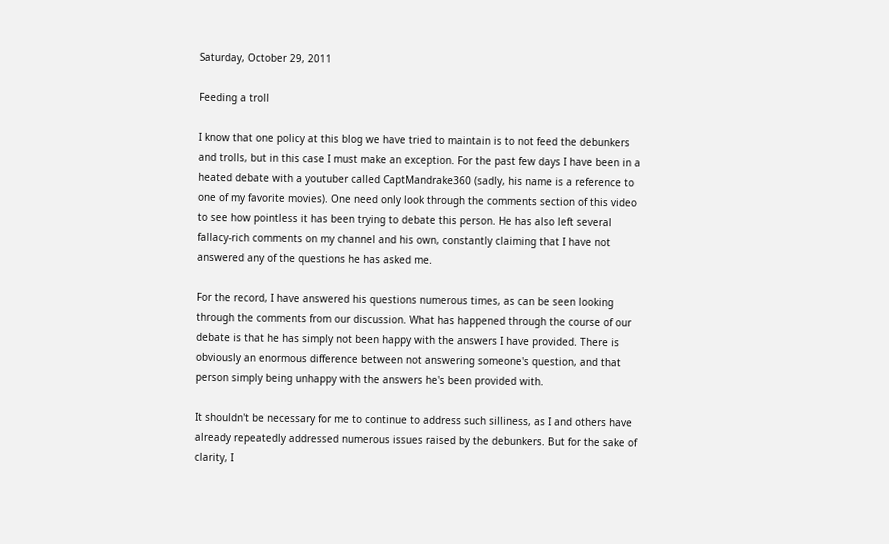Saturday, October 29, 2011

Feeding a troll

I know that one policy at this blog we have tried to maintain is to not feed the debunkers and trolls, but in this case I must make an exception. For the past few days I have been in a heated debate with a youtuber called CaptMandrake360 (sadly, his name is a reference to one of my favorite movies). One need only look through the comments section of this video to see how pointless it has been trying to debate this person. He has also left several fallacy-rich comments on my channel and his own, constantly claiming that I have not answered any of the questions he has asked me.

For the record, I have answered his questions numerous times, as can be seen looking through the comments from our discussion. What has happened through the course of our debate is that he has simply not been happy with the answers I have provided. There is obviously an enormous difference between not answering someone's question, and that person simply being unhappy with the answers he's been provided with.

It shouldn't be necessary for me to continue to address such silliness, as I and others have already repeatedly addressed numerous issues raised by the debunkers. But for the sake of clarity, I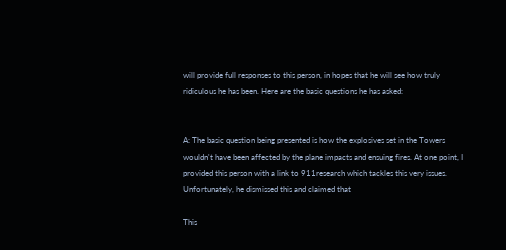will provide full responses to this person, in hopes that he will see how truly ridiculous he has been. Here are the basic questions he has asked:


A: The basic question being presented is how the explosives set in the Towers wouldn't have been affected by the plane impacts and ensuing fires. At one point, I provided this person with a link to 911research which tackles this very issues. Unfortunately, he dismissed this and claimed that

This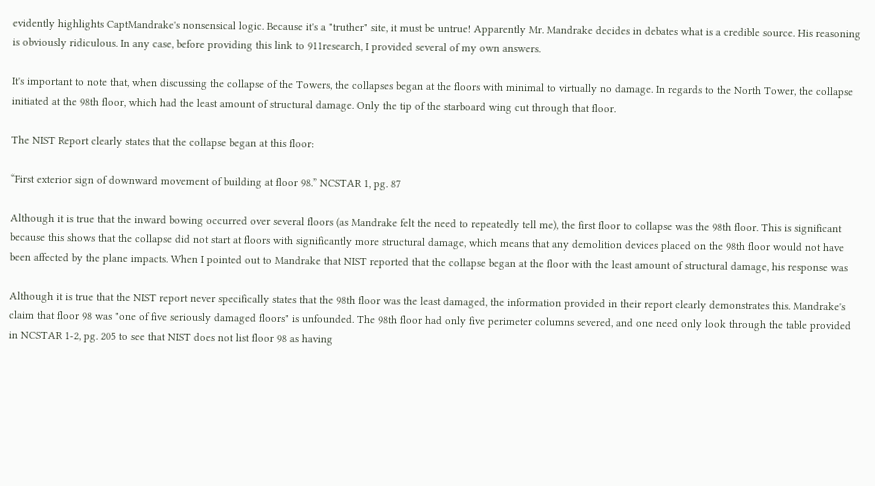evidently highlights CaptMandrake's nonsensical logic. Because it's a "truther" site, it must be untrue! Apparently Mr. Mandrake decides in debates what is a credible source. His reasoning is obviously ridiculous. In any case, before providing this link to 911research, I provided several of my own answers.

It's important to note that, when discussing the collapse of the Towers, the collapses began at the floors with minimal to virtually no damage. In regards to the North Tower, the collapse initiated at the 98th floor, which had the least amount of structural damage. Only the tip of the starboard wing cut through that floor.

The NIST Report clearly states that the collapse began at this floor:

“First exterior sign of downward movement of building at floor 98.” NCSTAR 1, pg. 87

Although it is true that the inward bowing occurred over several floors (as Mandrake felt the need to repeatedly tell me), the first floor to collapse was the 98th floor. This is significant because this shows that the collapse did not start at floors with significantly more structural damage, which means that any demolition devices placed on the 98th floor would not have been affected by the plane impacts. When I pointed out to Mandrake that NIST reported that the collapse began at the floor with the least amount of structural damage, his response was

Although it is true that the NIST report never specifically states that the 98th floor was the least damaged, the information provided in their report clearly demonstrates this. Mandrake's claim that floor 98 was "one of five seriously damaged floors" is unfounded. The 98th floor had only five perimeter columns severed, and one need only look through the table provided in NCSTAR 1-2, pg. 205 to see that NIST does not list floor 98 as having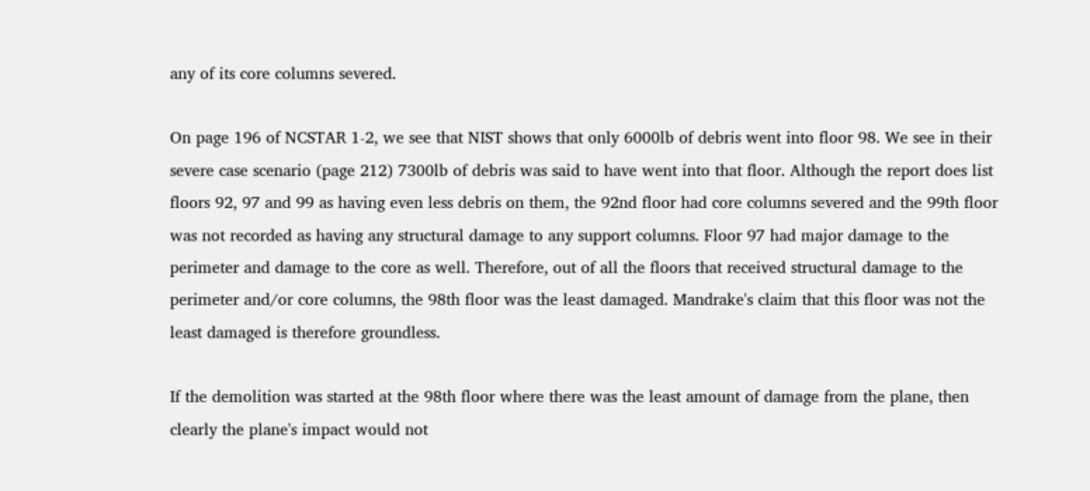any of its core columns severed.

On page 196 of NCSTAR 1-2, we see that NIST shows that only 6000lb of debris went into floor 98. We see in their severe case scenario (page 212) 7300lb of debris was said to have went into that floor. Although the report does list floors 92, 97 and 99 as having even less debris on them, the 92nd floor had core columns severed and the 99th floor was not recorded as having any structural damage to any support columns. Floor 97 had major damage to the perimeter and damage to the core as well. Therefore, out of all the floors that received structural damage to the perimeter and/or core columns, the 98th floor was the least damaged. Mandrake's claim that this floor was not the least damaged is therefore groundless.

If the demolition was started at the 98th floor where there was the least amount of damage from the plane, then clearly the plane's impact would not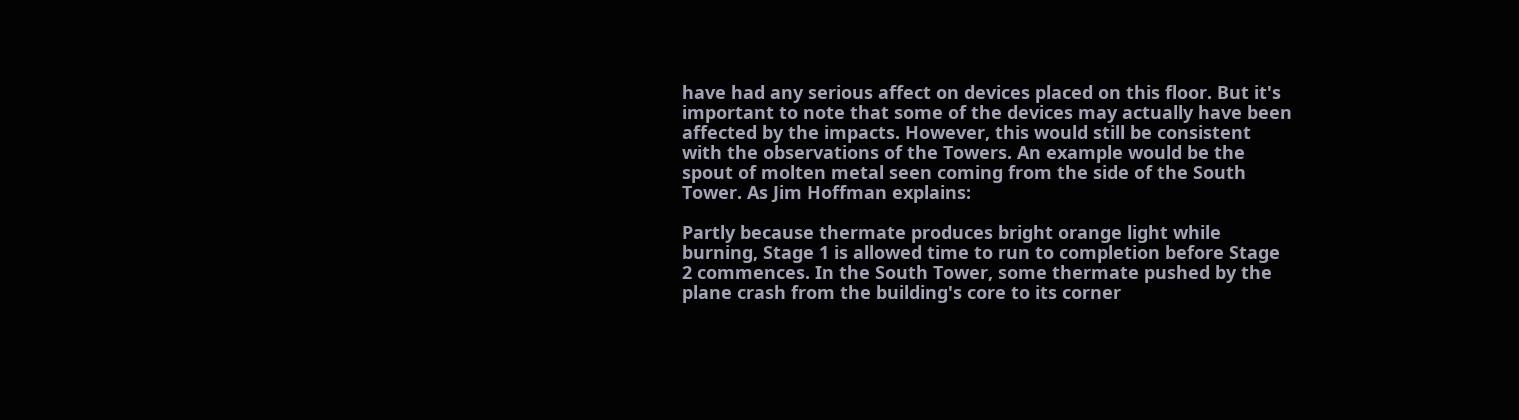have had any serious affect on devices placed on this floor. But it's important to note that some of the devices may actually have been affected by the impacts. However, this would still be consistent with the observations of the Towers. An example would be the spout of molten metal seen coming from the side of the South Tower. As Jim Hoffman explains:

Partly because thermate produces bright orange light while burning, Stage 1 is allowed time to run to completion before Stage 2 commences. In the South Tower, some thermate pushed by the plane crash from the building's core to its corner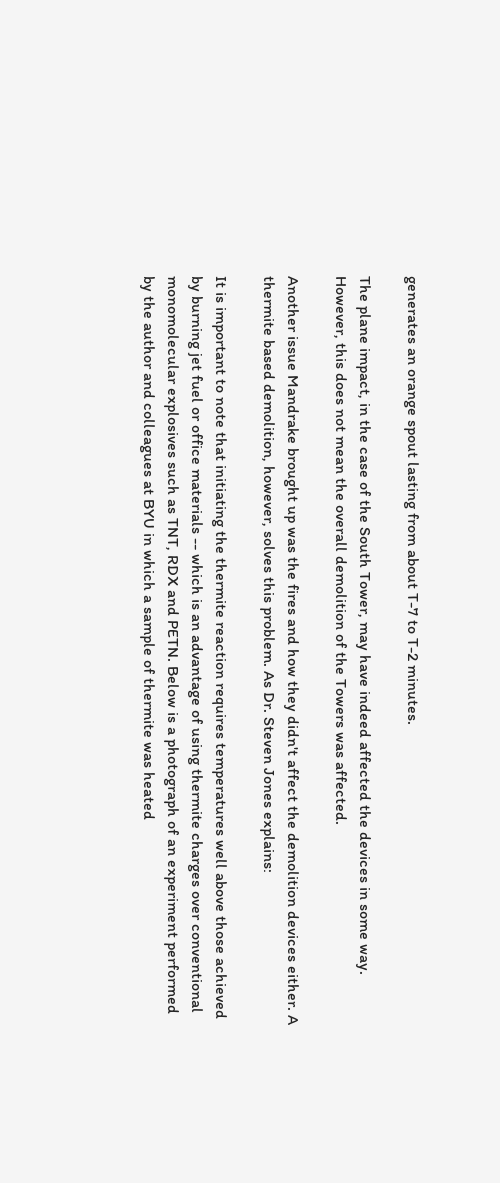generates an orange spout lasting from about T-7 to T-2 minutes.

The plane impact, in the case of the South Tower, may have indeed affected the devices in some way. However, this does not mean the overall demolition of the Towers was affected.

Another issue Mandrake brought up was the fires and how they didn't affect the demolition devices either. A thermite based demolition, however, solves this problem. As Dr. Steven Jones explains:

It is important to note that initiating the thermite reaction requires temperatures well above those achieved by burning jet fuel or office materials -- which is an advantage of using thermite charges over conventional monomolecular explosives such as TNT, RDX and PETN. Below is a photograph of an experiment performed by the author and colleagues at BYU in which a sample of thermite was heated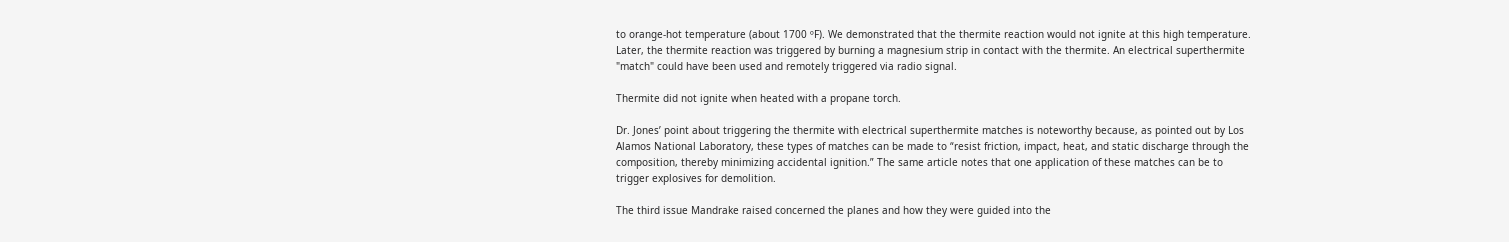to orange-hot temperature (about 1700 ºF). We demonstrated that the thermite reaction would not ignite at this high temperature. Later, the thermite reaction was triggered by burning a magnesium strip in contact with the thermite. An electrical superthermite "match" could have been used and remotely triggered via radio signal.

Thermite did not ignite when heated with a propane torch.

Dr. Jones’ point about triggering the thermite with electrical superthermite matches is noteworthy because, as pointed out by Los Alamos National Laboratory, these types of matches can be made to “resist friction, impact, heat, and static discharge through the composition, thereby minimizing accidental ignition.” The same article notes that one application of these matches can be to trigger explosives for demolition.

The third issue Mandrake raised concerned the planes and how they were guided into the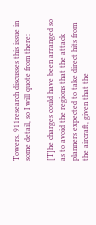Towers. 911research discusses this issue in some detail, so I will quote from there:

[T]he charges could have been arranged so as to avoid the regions that the attack planners expected to take direct hits from the aircraft, given that the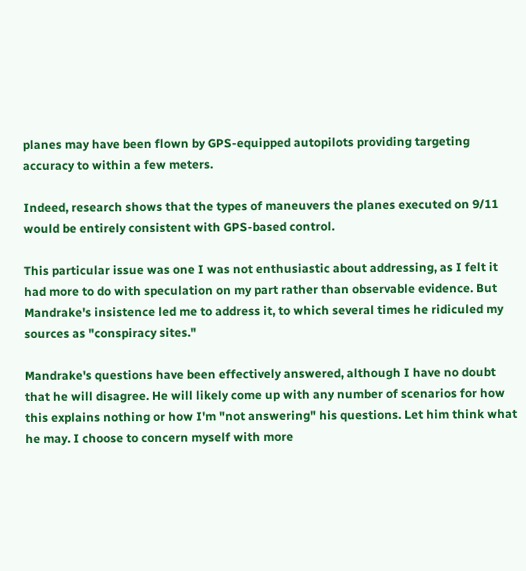planes may have been flown by GPS-equipped autopilots providing targeting accuracy to within a few meters.

Indeed, research shows that the types of maneuvers the planes executed on 9/11 would be entirely consistent with GPS-based control.

This particular issue was one I was not enthusiastic about addressing, as I felt it had more to do with speculation on my part rather than observable evidence. But Mandrake's insistence led me to address it, to which several times he ridiculed my sources as "conspiracy sites."

Mandrake's questions have been effectively answered, although I have no doubt that he will disagree. He will likely come up with any number of scenarios for how this explains nothing or how I'm "not answering" his questions. Let him think what he may. I choose to concern myself with more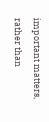important matters, rather than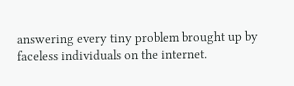answering every tiny problem brought up by faceless individuals on the internet.